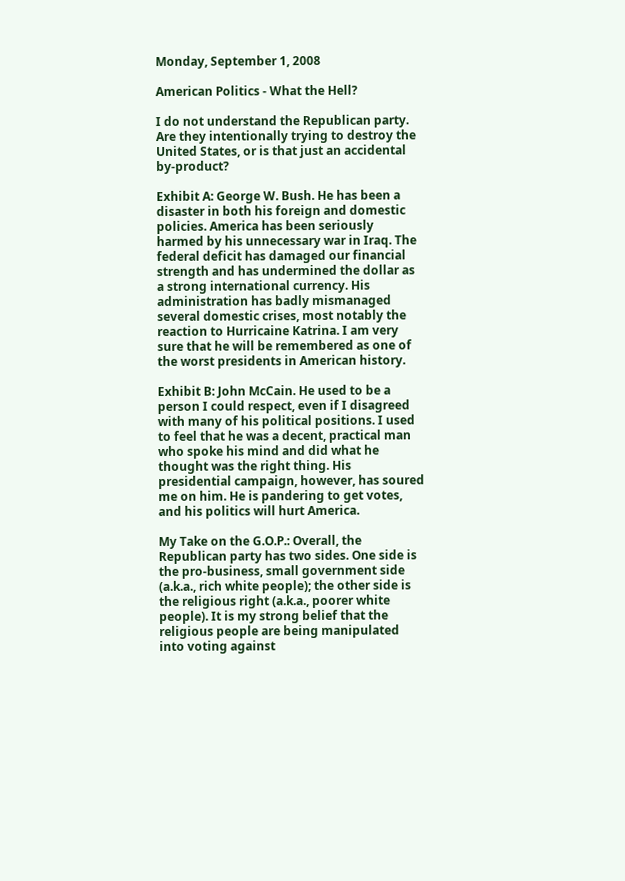Monday, September 1, 2008

American Politics - What the Hell?

I do not understand the Republican party. Are they intentionally trying to destroy the United States, or is that just an accidental by-product?

Exhibit A: George W. Bush. He has been a disaster in both his foreign and domestic policies. America has been seriously harmed by his unnecessary war in Iraq. The federal deficit has damaged our financial strength and has undermined the dollar as a strong international currency. His administration has badly mismanaged several domestic crises, most notably the reaction to Hurricaine Katrina. I am very sure that he will be remembered as one of the worst presidents in American history.

Exhibit B: John McCain. He used to be a person I could respect, even if I disagreed with many of his political positions. I used to feel that he was a decent, practical man who spoke his mind and did what he thought was the right thing. His presidential campaign, however, has soured me on him. He is pandering to get votes, and his politics will hurt America.

My Take on the G.O.P.: Overall, the Republican party has two sides. One side is the pro-business, small government side (a.k.a., rich white people); the other side is the religious right (a.k.a., poorer white people). It is my strong belief that the religious people are being manipulated into voting against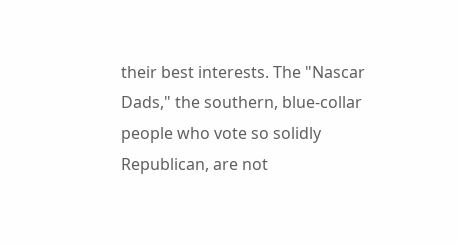their best interests. The "Nascar Dads," the southern, blue-collar people who vote so solidly Republican, are not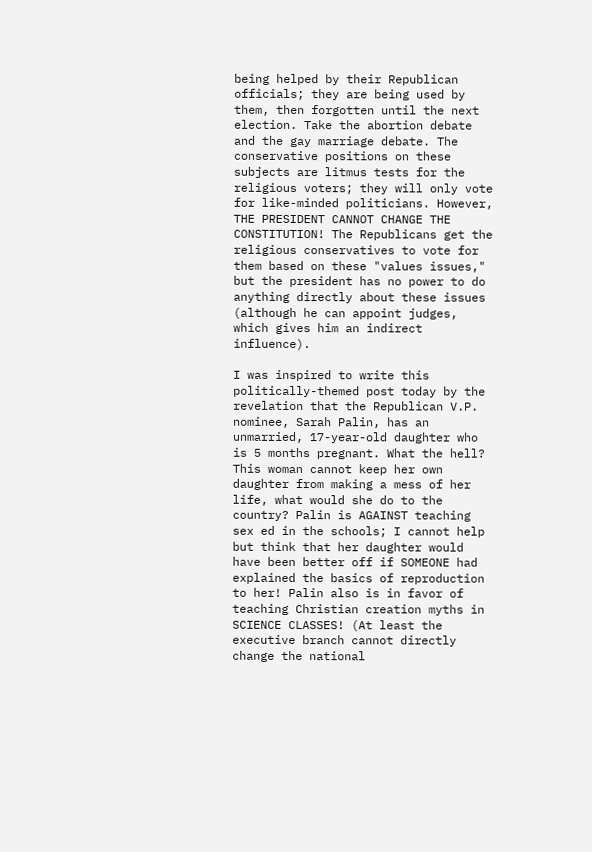being helped by their Republican officials; they are being used by them, then forgotten until the next election. Take the abortion debate and the gay marriage debate. The conservative positions on these subjects are litmus tests for the religious voters; they will only vote for like-minded politicians. However, THE PRESIDENT CANNOT CHANGE THE CONSTITUTION! The Republicans get the religious conservatives to vote for them based on these "values issues," but the president has no power to do anything directly about these issues (although he can appoint judges, which gives him an indirect influence).

I was inspired to write this politically-themed post today by the revelation that the Republican V.P. nominee, Sarah Palin, has an unmarried, 17-year-old daughter who is 5 months pregnant. What the hell? This woman cannot keep her own daughter from making a mess of her life, what would she do to the country? Palin is AGAINST teaching sex ed in the schools; I cannot help but think that her daughter would have been better off if SOMEONE had explained the basics of reproduction to her! Palin also is in favor of teaching Christian creation myths in SCIENCE CLASSES! (At least the executive branch cannot directly change the national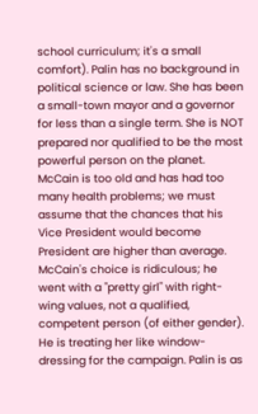school curriculum; it's a small comfort). Palin has no background in political science or law. She has been a small-town mayor and a governor for less than a single term. She is NOT prepared nor qualified to be the most powerful person on the planet. McCain is too old and has had too many health problems; we must assume that the chances that his Vice President would become President are higher than average. McCain's choice is ridiculous; he went with a "pretty girl" with right-wing values, not a qualified, competent person (of either gender). He is treating her like window-dressing for the campaign. Palin is as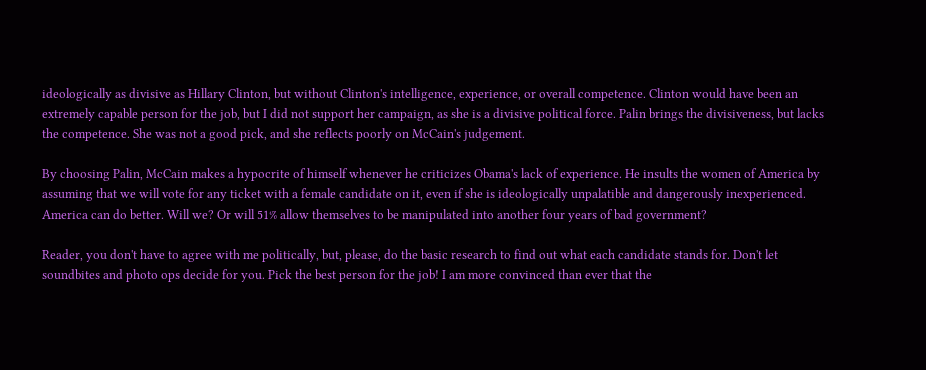ideologically as divisive as Hillary Clinton, but without Clinton's intelligence, experience, or overall competence. Clinton would have been an extremely capable person for the job, but I did not support her campaign, as she is a divisive political force. Palin brings the divisiveness, but lacks the competence. She was not a good pick, and she reflects poorly on McCain's judgement.

By choosing Palin, McCain makes a hypocrite of himself whenever he criticizes Obama's lack of experience. He insults the women of America by assuming that we will vote for any ticket with a female candidate on it, even if she is ideologically unpalatible and dangerously inexperienced. America can do better. Will we? Or will 51% allow themselves to be manipulated into another four years of bad government?

Reader, you don't have to agree with me politically, but, please, do the basic research to find out what each candidate stands for. Don't let soundbites and photo ops decide for you. Pick the best person for the job! I am more convinced than ever that the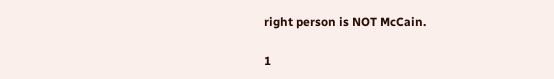right person is NOT McCain.

1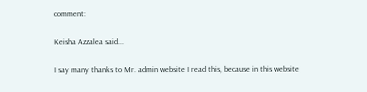comment:

Keisha Azzalea said...

I say many thanks to Mr. admin website I read this, because in this website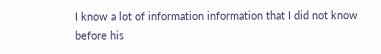I know a lot of information information that I did not know before his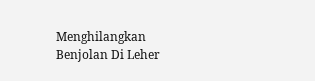Menghilangkan Benjolan Di Leher